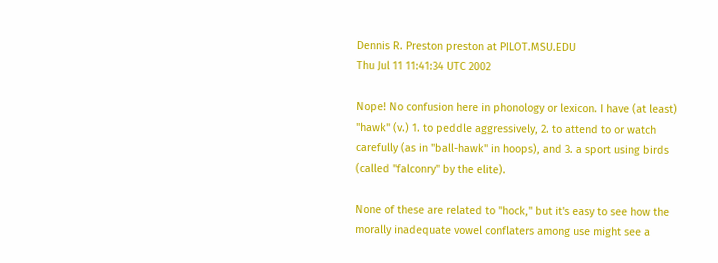Dennis R. Preston preston at PILOT.MSU.EDU
Thu Jul 11 11:41:34 UTC 2002

Nope! No confusion here in phonology or lexicon. I have (at least)
"hawk" (v.) 1. to peddle aggressively, 2. to attend to or watch
carefully (as in "ball-hawk" in hoops), and 3. a sport using birds
(called "falconry" by the elite).

None of these are related to "hock," but it's easy to see how the
morally inadequate vowel conflaters among use might see a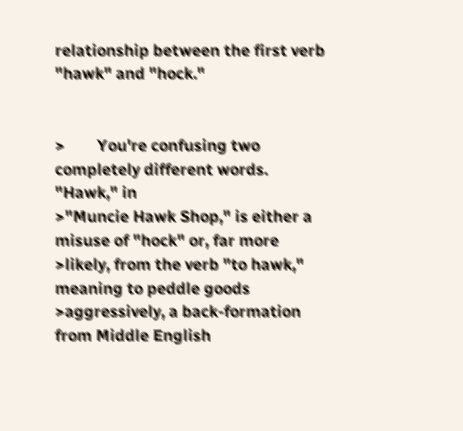relationship between the first verb "hawk" and "hock."


>        You're confusing two completely different words.  "Hawk," in
>"Muncie Hawk Shop," is either a misuse of "hock" or, far more
>likely, from the verb "to hawk," meaning to peddle goods
>aggressively, a back-formation from Middle English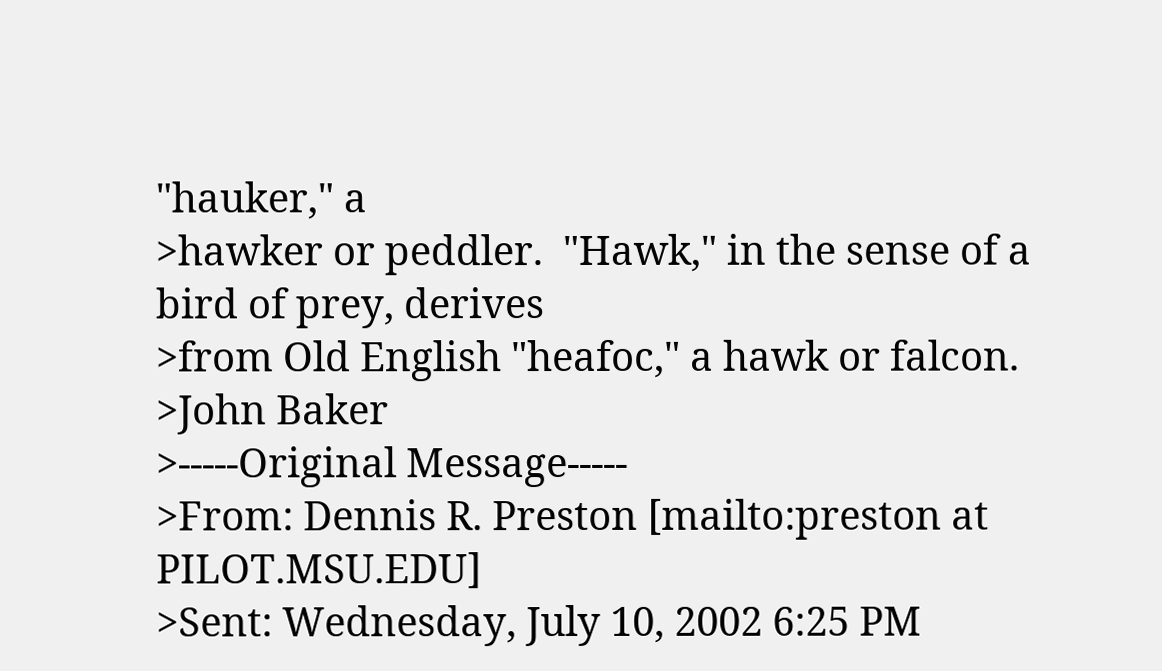"hauker," a
>hawker or peddler.  "Hawk," in the sense of a bird of prey, derives
>from Old English "heafoc," a hawk or falcon.
>John Baker
>-----Original Message-----
>From: Dennis R. Preston [mailto:preston at PILOT.MSU.EDU]
>Sent: Wednesday, July 10, 2002 6:25 PM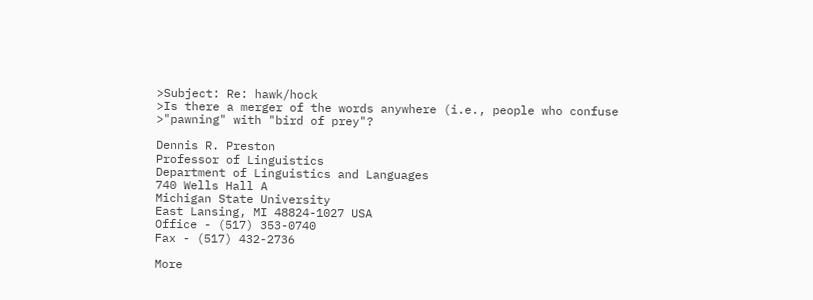>Subject: Re: hawk/hock
>Is there a merger of the words anywhere (i.e., people who confuse
>"pawning" with "bird of prey"?

Dennis R. Preston
Professor of Linguistics
Department of Linguistics and Languages
740 Wells Hall A
Michigan State University
East Lansing, MI 48824-1027 USA
Office - (517) 353-0740
Fax - (517) 432-2736

More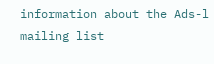information about the Ads-l mailing list